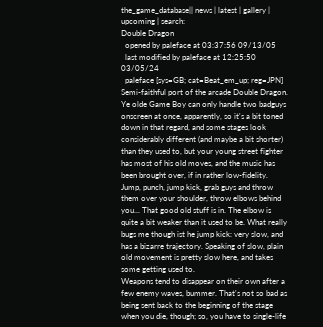the_game_database|| news | latest | gallery | upcoming | search:
Double Dragon
  opened by paleface at 03:37:56 09/13/05
  last modified by paleface at 12:25:50 03/05/24
  paleface [sys=GB; cat=Beat_em_up; reg=JPN]
Semi-faithful port of the arcade Double Dragon. Ye olde Game Boy can only handle two badguys onscreen at once, apparently, so it's a bit toned down in that regard, and some stages look considerably different (and maybe a bit shorter) than they used to, but your young street fighter has most of his old moves, and the music has been brought over, if in rather low-fidelity.
Jump, punch, jump kick, grab guys and throw them over your shoulder, throw elbows behind you... That good old stuff is in. The elbow is quite a bit weaker than it used to be. What really bugs me though ist he jump kick: very slow, and has a bizarre trajectory. Speaking of slow, plain old movement is pretty slow here, and takes some getting used to.
Weapons tend to disappear on their own after a few enemy waves, bummer. That's not so bad as being sent back to the beginning of the stage when you die, though; so, you have to single-life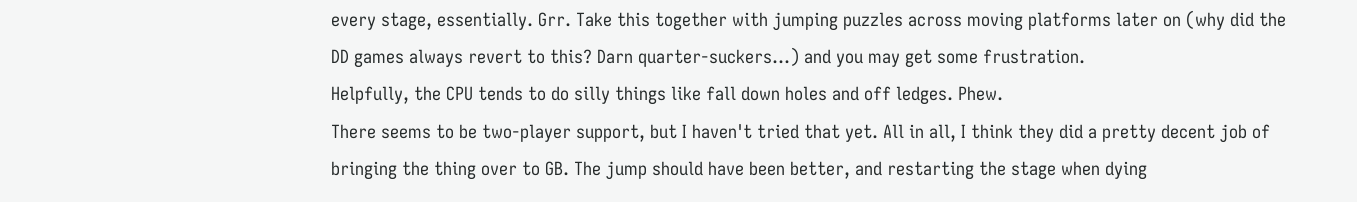every stage, essentially. Grr. Take this together with jumping puzzles across moving platforms later on (why did the DD games always revert to this? Darn quarter-suckers...) and you may get some frustration.
Helpfully, the CPU tends to do silly things like fall down holes and off ledges. Phew.
There seems to be two-player support, but I haven't tried that yet. All in all, I think they did a pretty decent job of bringing the thing over to GB. The jump should have been better, and restarting the stage when dying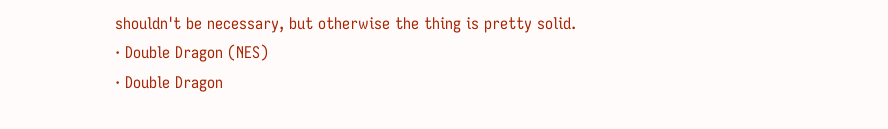shouldn't be necessary, but otherwise the thing is pretty solid.
· Double Dragon (NES)
· Double Dragon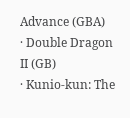Advance (GBA)
· Double Dragon II (GB)
· Kunio-kun: The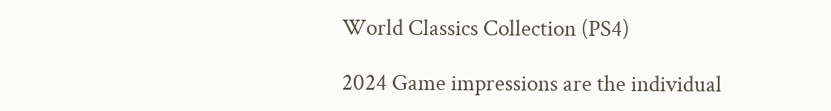World Classics Collection (PS4)

2024 Game impressions are the individual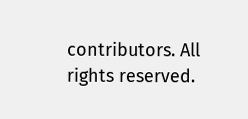contributors. All rights reserved.